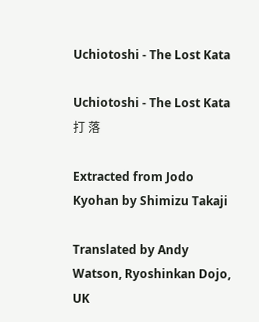Uchiotoshi - The Lost Kata

Uchiotoshi - The Lost Kata 打 落

Extracted from Jodo Kyohan by Shimizu Takaji

Translated by Andy Watson, Ryoshinkan Dojo, UK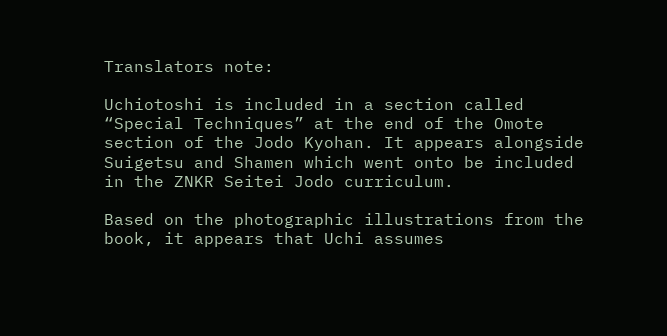Translators note:

Uchiotoshi is included in a section called “Special Techniques” at the end of the Omote section of the Jodo Kyohan. It appears alongside Suigetsu and Shamen which went onto be included in the ZNKR Seitei Jodo curriculum.

Based on the photographic illustrations from the book, it appears that Uchi assumes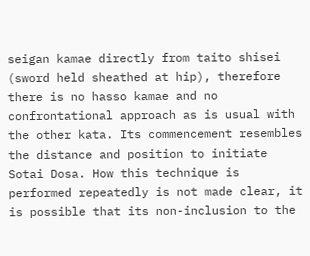seigan kamae directly from taito shisei (sword held sheathed at hip), therefore there is no hasso kamae and no confrontational approach as is usual with the other kata. Its commencement resembles the distance and position to initiate Sotai Dosa. How this technique is performed repeatedly is not made clear, it is possible that its non-inclusion to the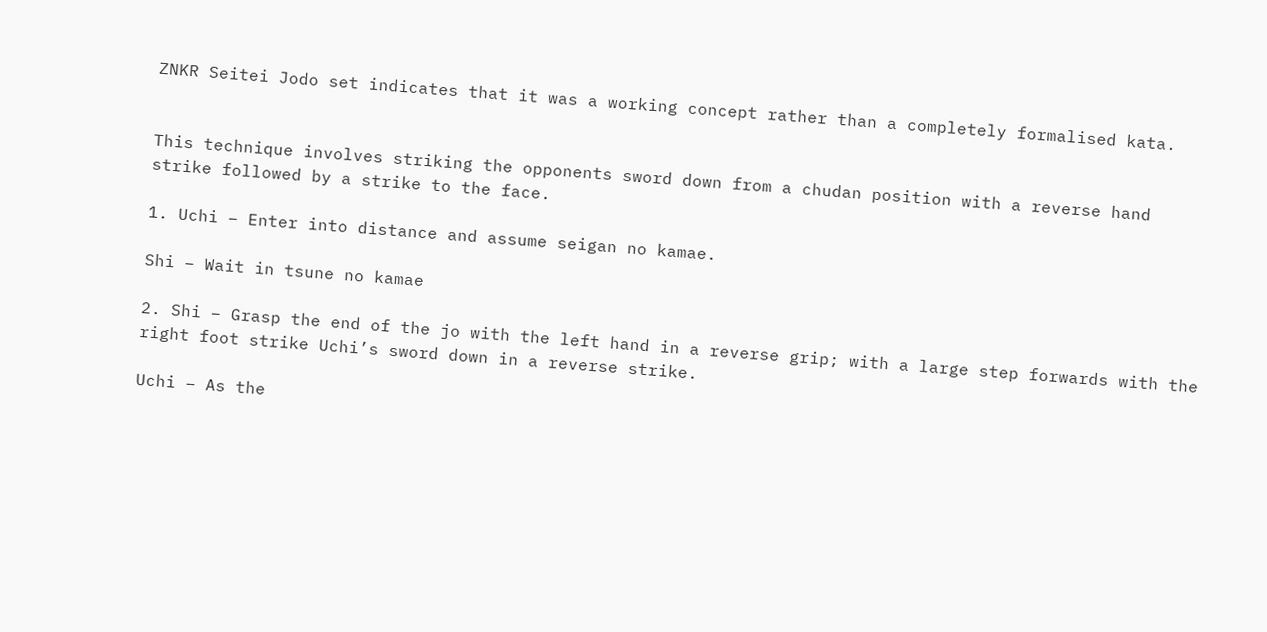ZNKR Seitei Jodo set indicates that it was a working concept rather than a completely formalised kata.


This technique involves striking the opponents sword down from a chudan position with a reverse hand strike followed by a strike to the face.

1. Uchi – Enter into distance and assume seigan no kamae.

Shi – Wait in tsune no kamae

2. Shi – Grasp the end of the jo with the left hand in a reverse grip; with a large step forwards with the right foot strike Uchi’s sword down in a reverse strike.

Uchi – As the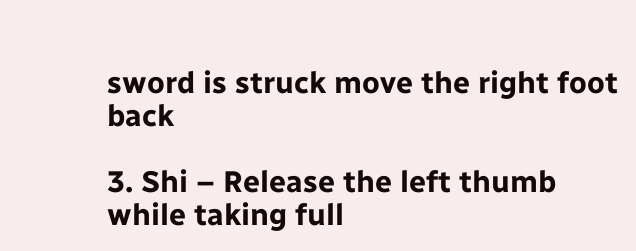sword is struck move the right foot back

3. Shi – Release the left thumb while taking full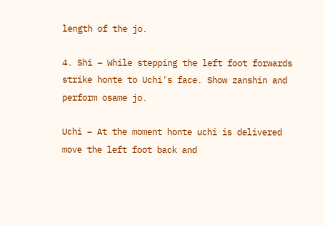length of the jo.

4. Shi – While stepping the left foot forwards strike honte to Uchi’s face. Show zanshin and perform osame jo.

Uchi – At the moment honte uchi is delivered move the left foot back and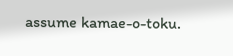assume kamae-o-toku.